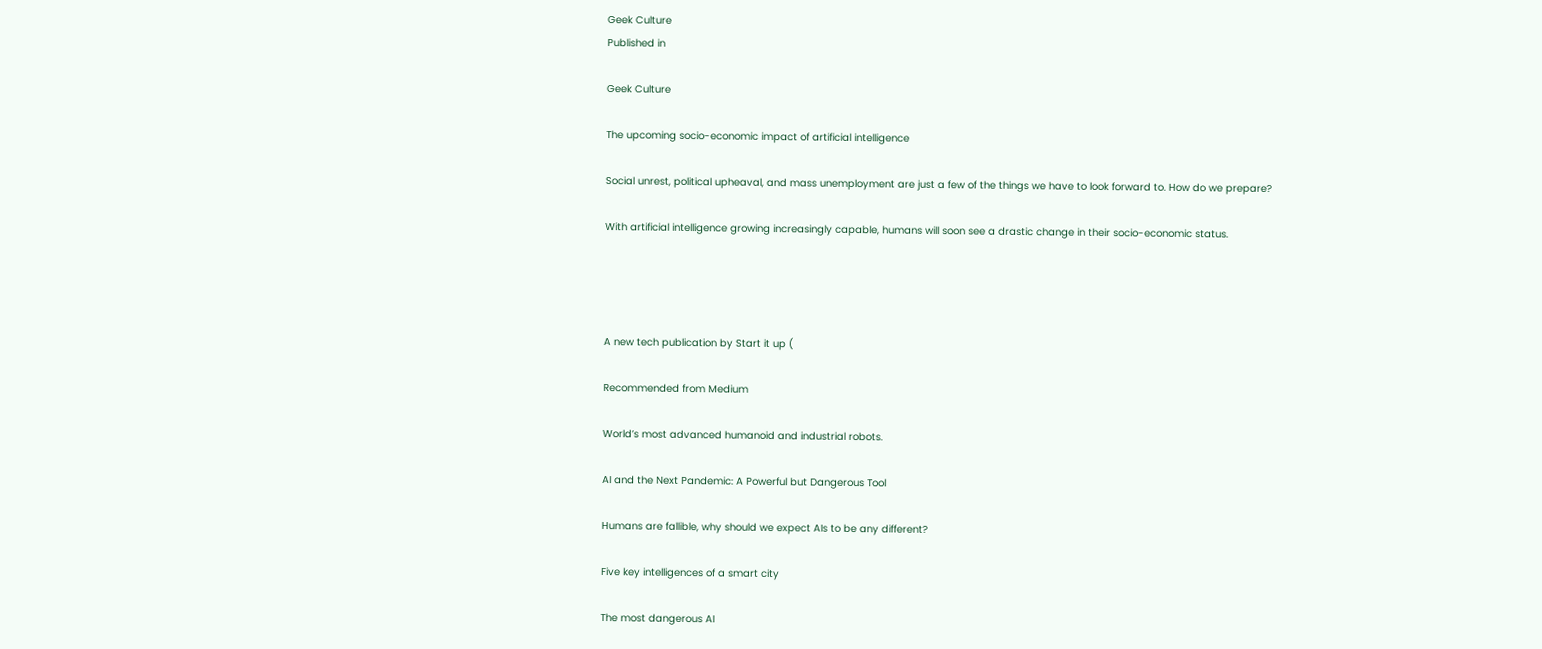Geek Culture
Published in

Geek Culture

The upcoming socio-economic impact of artificial intelligence

Social unrest, political upheaval, and mass unemployment are just a few of the things we have to look forward to. How do we prepare?

With artificial intelligence growing increasingly capable, humans will soon see a drastic change in their socio-economic status.




A new tech publication by Start it up (

Recommended from Medium

World’s most advanced humanoid and industrial robots.

AI and the Next Pandemic: A Powerful but Dangerous Tool

Humans are fallible, why should we expect AIs to be any different?

Five key intelligences of a smart city

The most dangerous AI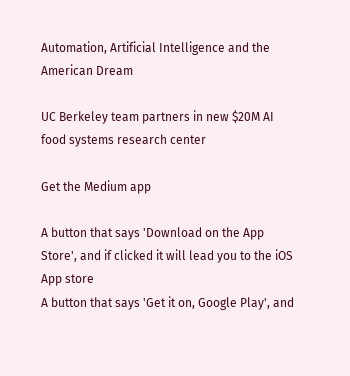Automation, Artificial Intelligence and the American Dream

UC Berkeley team partners in new $20M AI food systems research center

Get the Medium app

A button that says 'Download on the App Store', and if clicked it will lead you to the iOS App store
A button that says 'Get it on, Google Play', and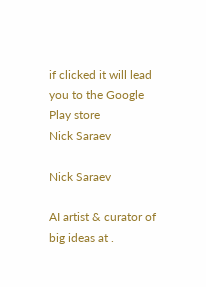if clicked it will lead you to the Google Play store
Nick Saraev

Nick Saraev

AI artist & curator of big ideas at .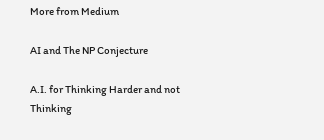More from Medium

AI and The NP Conjecture

A.I. for Thinking Harder and not Thinking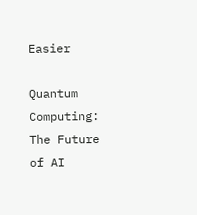Easier

Quantum Computing: The Future of AI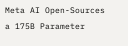Meta AI Open-Sources a 175B Parameter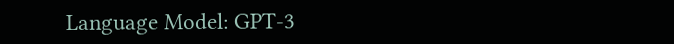Language Model: GPT-3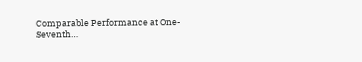Comparable Performance at One-Seventh…